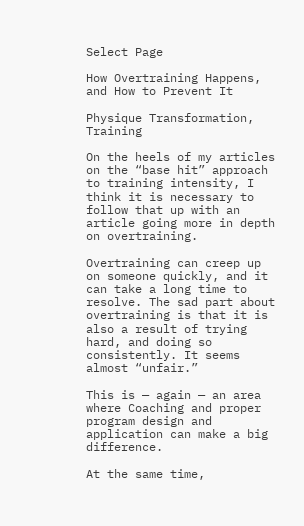Select Page

How Overtraining Happens, and How to Prevent It

Physique Transformation, Training

On the heels of my articles on the “base hit” approach to training intensity, I think it is necessary to follow that up with an article going more in depth on overtraining.

Overtraining can creep up on someone quickly, and it can take a long time to resolve. The sad part about overtraining is that it is also a result of trying hard, and doing so consistently. It seems almost “unfair.”

This is — again — an area where Coaching and proper program design and application can make a big difference.

At the same time,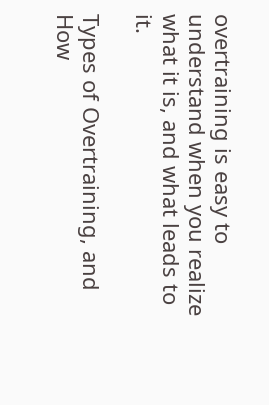overtraining is easy to understand when you realize what it is, and what leads to it.

Types of Overtraining, and How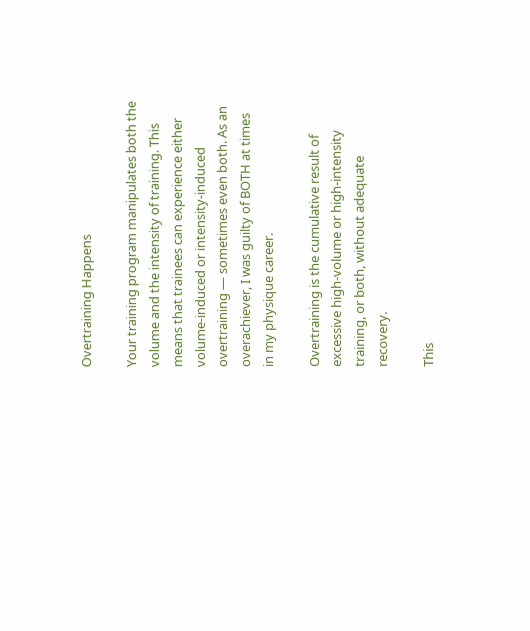Overtraining Happens

Your training program manipulates both the volume and the intensity of training. This means that trainees can experience either volume-induced or intensity-induced overtraining — sometimes even both. As an overachiever, I was guilty of BOTH at times in my physique career.

Overtraining is the cumulative result of excessive high-volume or high-intensity training, or both, without adequate recovery.

This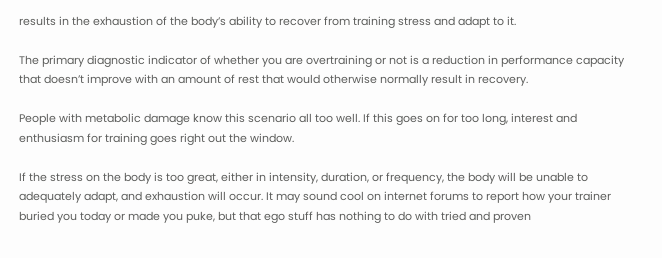results in the exhaustion of the body’s ability to recover from training stress and adapt to it.

The primary diagnostic indicator of whether you are overtraining or not is a reduction in performance capacity that doesn’t improve with an amount of rest that would otherwise normally result in recovery.

People with metabolic damage know this scenario all too well. If this goes on for too long, interest and enthusiasm for training goes right out the window.

If the stress on the body is too great, either in intensity, duration, or frequency, the body will be unable to adequately adapt, and exhaustion will occur. It may sound cool on internet forums to report how your trainer buried you today or made you puke, but that ego stuff has nothing to do with tried and proven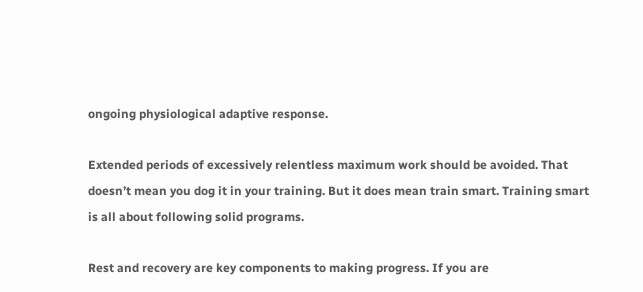ongoing physiological adaptive response.

Extended periods of excessively relentless maximum work should be avoided. That doesn’t mean you dog it in your training. But it does mean train smart. Training smart is all about following solid programs.

Rest and recovery are key components to making progress. If you are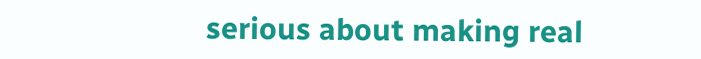serious about making real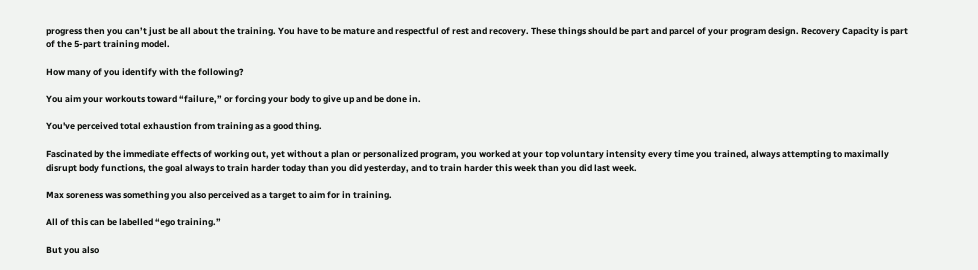progress then you can’t just be all about the training. You have to be mature and respectful of rest and recovery. These things should be part and parcel of your program design. Recovery Capacity is part of the 5-part training model.

How many of you identify with the following?

You aim your workouts toward “failure,” or forcing your body to give up and be done in.

You've perceived total exhaustion from training as a good thing.

Fascinated by the immediate effects of working out, yet without a plan or personalized program, you worked at your top voluntary intensity every time you trained, always attempting to maximally disrupt body functions, the goal always to train harder today than you did yesterday, and to train harder this week than you did last week.

Max soreness was something you also perceived as a target to aim for in training.

All of this can be labelled “ego training.”

But you also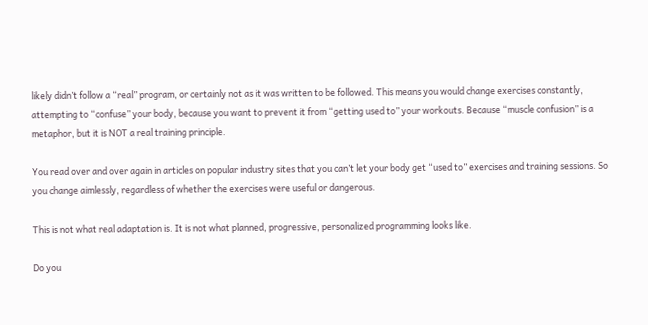likely didn’t follow a “real” program, or certainly not as it was written to be followed. This means you would change exercises constantly, attempting to “confuse” your body, because you want to prevent it from “getting used to” your workouts. Because “muscle confusion” is a metaphor, but it is NOT a real training principle.

You read over and over again in articles on popular industry sites that you can’t let your body get “used to” exercises and training sessions. So you change aimlessly, regardless of whether the exercises were useful or dangerous.

This is not what real adaptation is. It is not what planned, progressive, personalized programming looks like.

Do you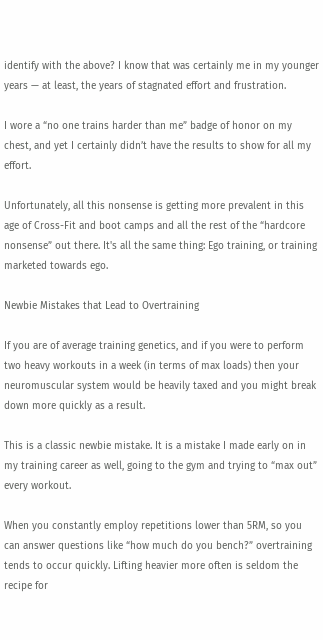identify with the above? I know that was certainly me in my younger years — at least, the years of stagnated effort and frustration.

I wore a “no one trains harder than me” badge of honor on my chest, and yet I certainly didn’t have the results to show for all my effort.

Unfortunately, all this nonsense is getting more prevalent in this age of Cross-Fit and boot camps and all the rest of the “hardcore nonsense” out there. It's all the same thing: Ego training, or training marketed towards ego.

Newbie Mistakes that Lead to Overtraining

If you are of average training genetics, and if you were to perform two heavy workouts in a week (in terms of max loads) then your neuromuscular system would be heavily taxed and you might break down more quickly as a result.

This is a classic newbie mistake. It is a mistake I made early on in my training career as well, going to the gym and trying to “max out” every workout.

When you constantly employ repetitions lower than 5RM, so you can answer questions like “how much do you bench?” overtraining tends to occur quickly. Lifting heavier more often is seldom the recipe for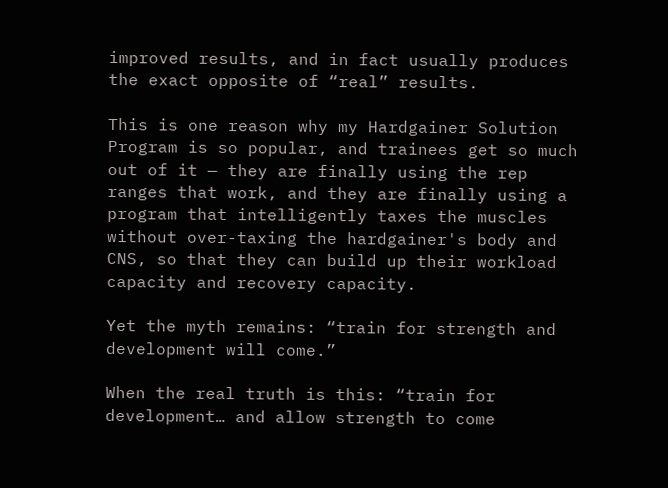improved results, and in fact usually produces the exact opposite of “real” results.

This is one reason why my Hardgainer Solution Program is so popular, and trainees get so much out of it — they are finally using the rep ranges that work, and they are finally using a program that intelligently taxes the muscles without over-taxing the hardgainer's body and CNS, so that they can build up their workload capacity and recovery capacity.

Yet the myth remains: “train for strength and development will come.”

When the real truth is this: “train for development… and allow strength to come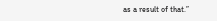as a result of that.”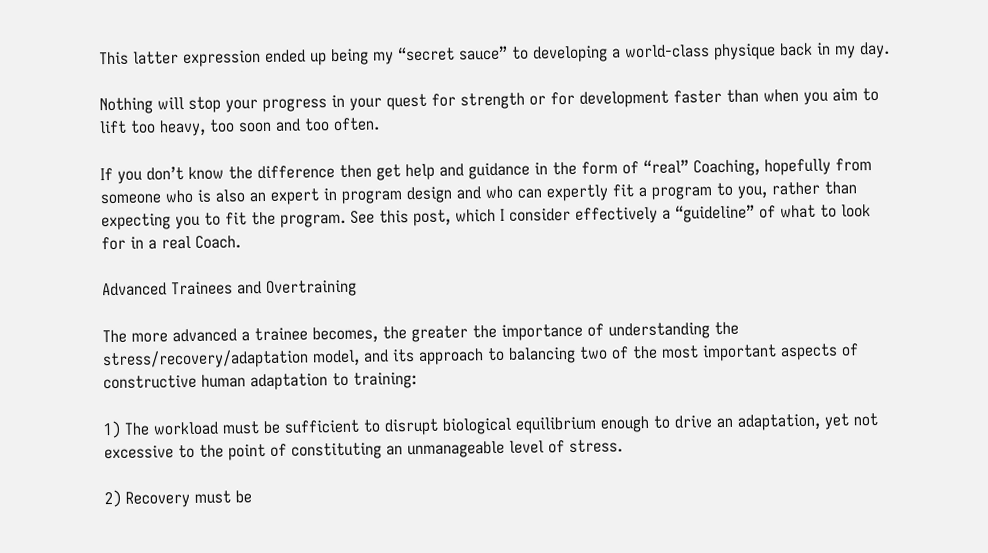This latter expression ended up being my “secret sauce” to developing a world-class physique back in my day.

Nothing will stop your progress in your quest for strength or for development faster than when you aim to lift too heavy, too soon and too often.

If you don’t know the difference then get help and guidance in the form of “real” Coaching, hopefully from someone who is also an expert in program design and who can expertly fit a program to you, rather than expecting you to fit the program. See this post, which I consider effectively a “guideline” of what to look for in a real Coach.

Advanced Trainees and Overtraining

The more advanced a trainee becomes, the greater the importance of understanding the stress/recovery/adaptation model, and its approach to balancing two of the most important aspects of constructive human adaptation to training:

1) The workload must be sufficient to disrupt biological equilibrium enough to drive an adaptation, yet not excessive to the point of constituting an unmanageable level of stress.

2) Recovery must be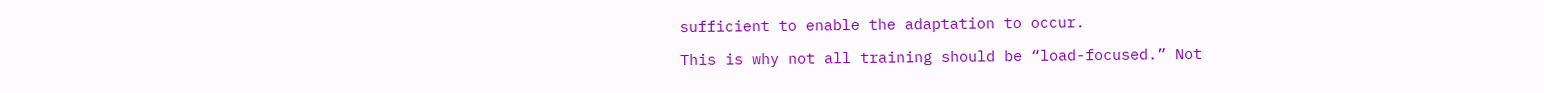sufficient to enable the adaptation to occur.

This is why not all training should be “load-focused.” Not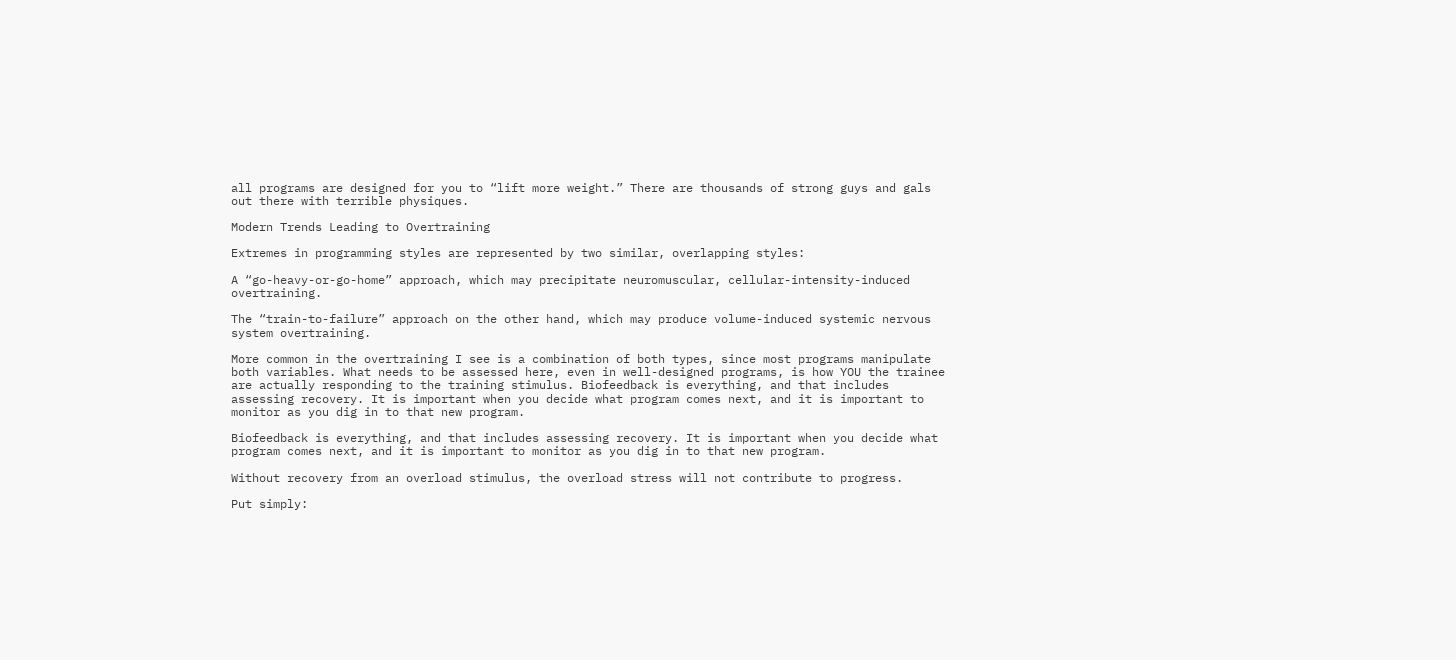all programs are designed for you to “lift more weight.” There are thousands of strong guys and gals out there with terrible physiques.

Modern Trends Leading to Overtraining

Extremes in programming styles are represented by two similar, overlapping styles:

A “go-heavy-or-go-home” approach, which may precipitate neuromuscular, cellular-intensity-induced overtraining.

The “train-to-failure” approach on the other hand, which may produce volume-induced systemic nervous system overtraining.

More common in the overtraining I see is a combination of both types, since most programs manipulate both variables. What needs to be assessed here, even in well-designed programs, is how YOU the trainee are actually responding to the training stimulus. Biofeedback is everything, and that includes assessing recovery. It is important when you decide what program comes next, and it is important to monitor as you dig in to that new program.

Biofeedback is everything, and that includes assessing recovery. It is important when you decide what program comes next, and it is important to monitor as you dig in to that new program.

Without recovery from an overload stimulus, the overload stress will not contribute to progress.

Put simply: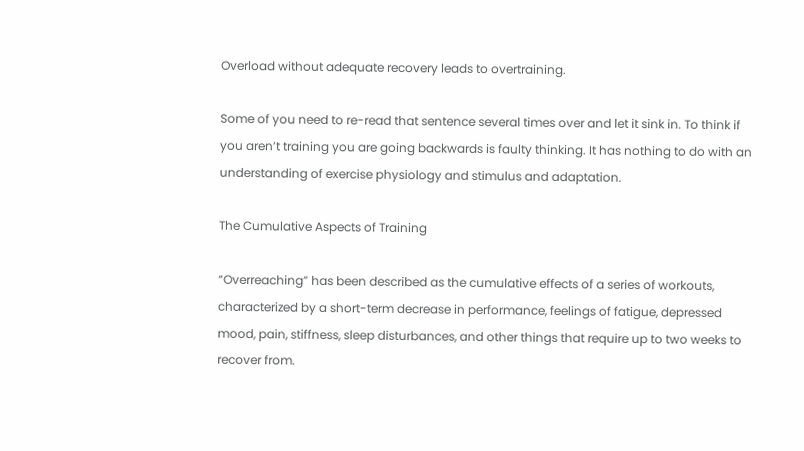Overload without adequate recovery leads to overtraining.

Some of you need to re-read that sentence several times over and let it sink in. To think if you aren’t training you are going backwards is faulty thinking. It has nothing to do with an understanding of exercise physiology and stimulus and adaptation.

The Cumulative Aspects of Training

“Overreaching” has been described as the cumulative effects of a series of workouts, characterized by a short-term decrease in performance, feelings of fatigue, depressed mood, pain, stiffness, sleep disturbances, and other things that require up to two weeks to recover from.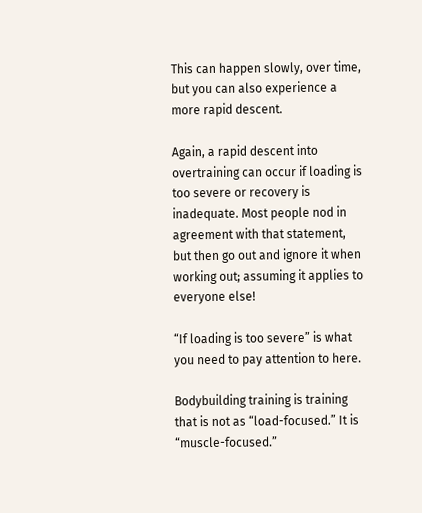This can happen slowly, over time, but you can also experience a more rapid descent.

Again, a rapid descent into overtraining can occur if loading is too severe or recovery is inadequate. Most people nod in agreement with that statement, but then go out and ignore it when working out; assuming it applies to everyone else!

“If loading is too severe” is what you need to pay attention to here.

Bodybuilding training is training that is not as “load-focused.” It is “muscle-focused.”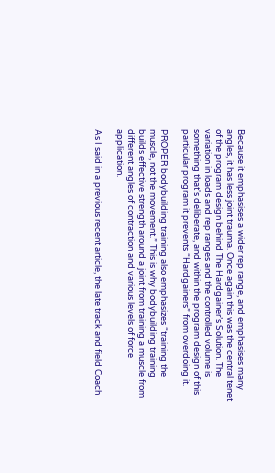Because it emphasises a wider rep range, and emphasises many angles, it has less joint trauma. Once again this was the central tenet of the program design behind The Hardgainer’s Solution. The variation in loads and rep ranges and the controlled volume is something that's deliberate, and within the program design of this particular program it prevents “Hardgainers” from overdoing it.

PROPER bodybuilding training also emphasizes “training the muscle, not the movement.” This is why bodybuilding training builds effective strength around a joint from training a muscle from different angles of contraction and various levels of force application.

As I said in a previous recent article, the late track and field Coach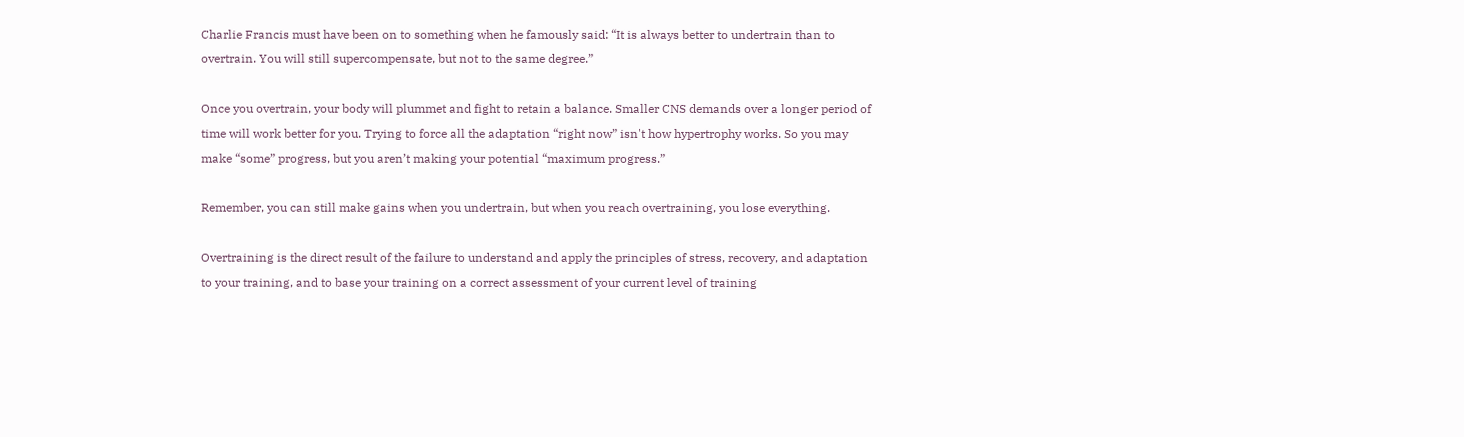Charlie Francis must have been on to something when he famously said: “It is always better to undertrain than to overtrain. You will still supercompensate, but not to the same degree.”

Once you overtrain, your body will plummet and fight to retain a balance. Smaller CNS demands over a longer period of time will work better for you. Trying to force all the adaptation “right now” isn't how hypertrophy works. So you may make “some” progress, but you aren’t making your potential “maximum progress.”

Remember, you can still make gains when you undertrain, but when you reach overtraining, you lose everything.

Overtraining is the direct result of the failure to understand and apply the principles of stress, recovery, and adaptation to your training, and to base your training on a correct assessment of your current level of training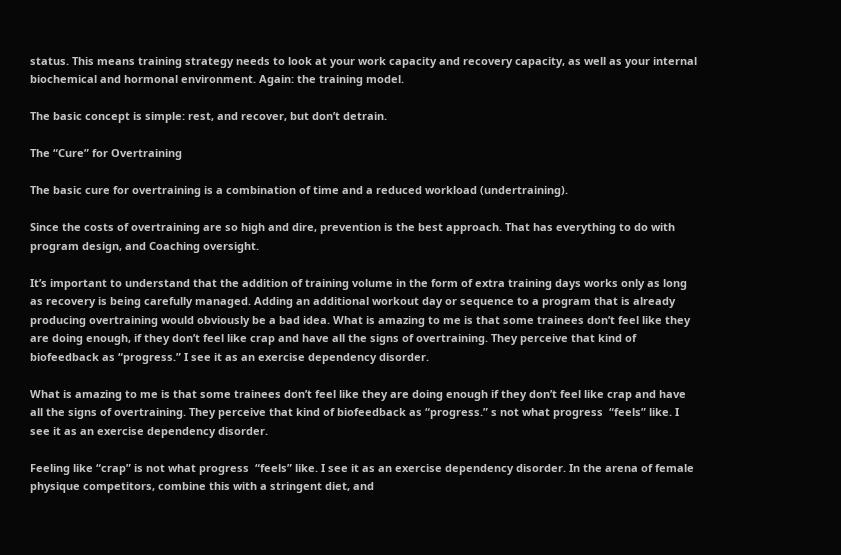status. This means training strategy needs to look at your work capacity and recovery capacity, as well as your internal biochemical and hormonal environment. Again: the training model.

The basic concept is simple: rest, and recover, but don’t detrain.

The “Cure” for Overtraining

The basic cure for overtraining is a combination of time and a reduced workload (undertraining).

Since the costs of overtraining are so high and dire, prevention is the best approach. That has everything to do with program design, and Coaching oversight.

It’s important to understand that the addition of training volume in the form of extra training days works only as long as recovery is being carefully managed. Adding an additional workout day or sequence to a program that is already producing overtraining would obviously be a bad idea. What is amazing to me is that some trainees don’t feel like they are doing enough, if they don’t feel like crap and have all the signs of overtraining. They perceive that kind of biofeedback as “progress.” I see it as an exercise dependency disorder.

What is amazing to me is that some trainees don’t feel like they are doing enough if they don’t feel like crap and have all the signs of overtraining. They perceive that kind of biofeedback as “progress.” s not what progress  “feels” like. I see it as an exercise dependency disorder.

Feeling like “crap” is not what progress  “feels” like. I see it as an exercise dependency disorder. In the arena of female physique competitors, combine this with a stringent diet, and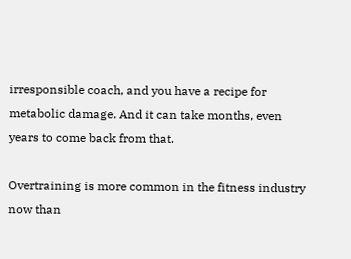irresponsible coach, and you have a recipe for metabolic damage. And it can take months, even years to come back from that.

Overtraining is more common in the fitness industry now than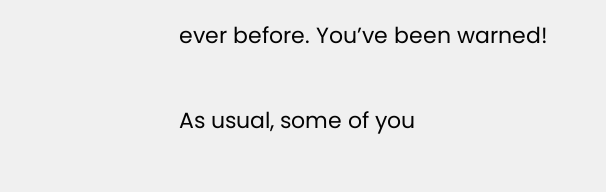ever before. You’ve been warned!

As usual, some of you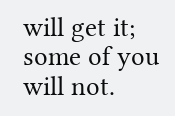will get it; some of you will not.